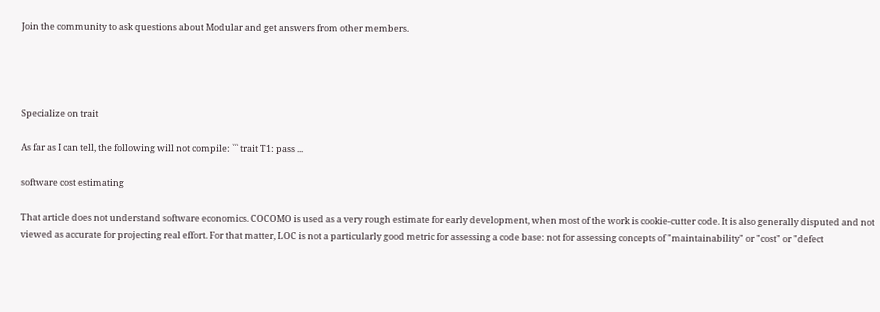Join the community to ask questions about Modular and get answers from other members.




Specialize on trait

As far as I can tell, the following will not compile: ``` trait T1: pass ...

software cost estimating

That article does not understand software economics. COCOMO is used as a very rough estimate for early development, when most of the work is cookie-cutter code. It is also generally disputed and not viewed as accurate for projecting real effort. For that matter, LOC is not a particularly good metric for assessing a code base: not for assessing concepts of "maintainability" or "cost" or "defect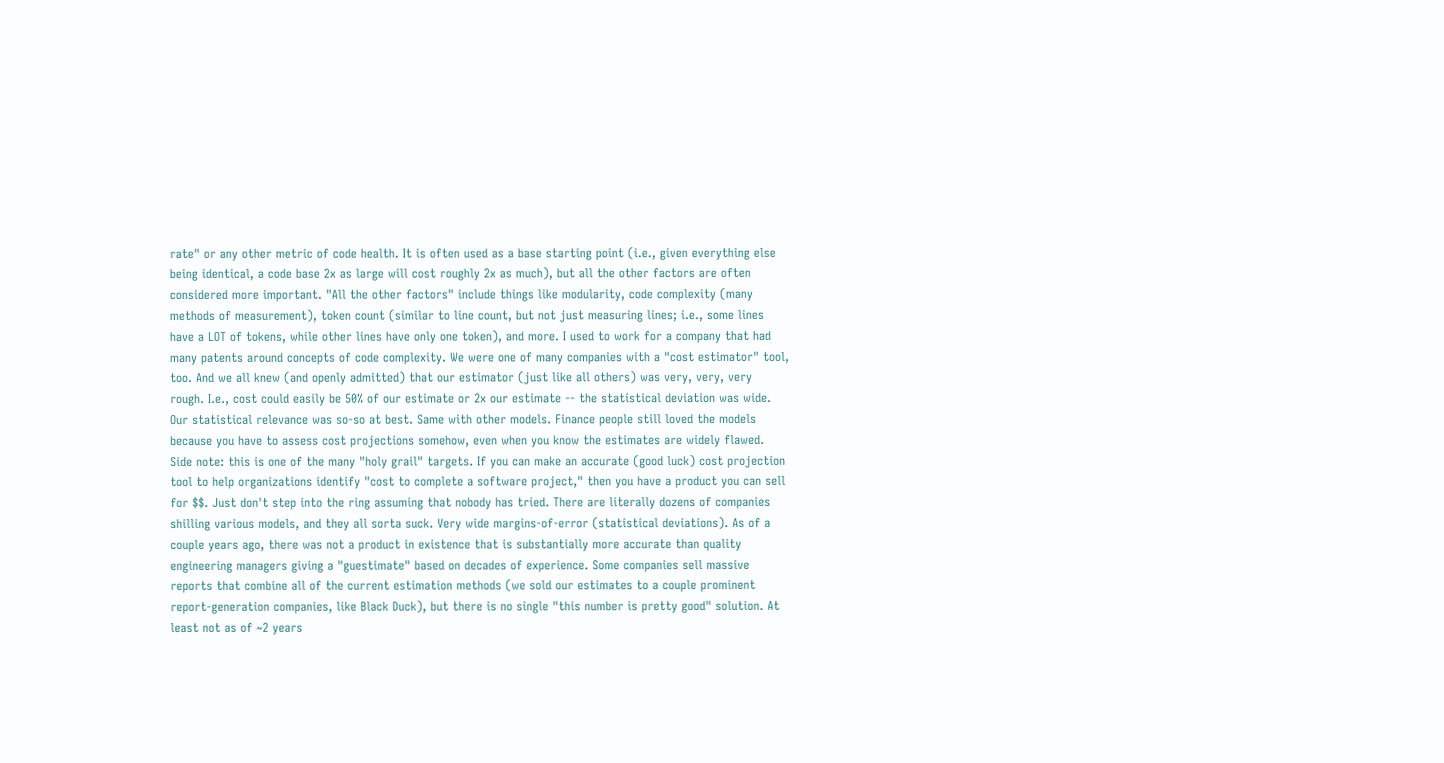rate" or any other metric of code health. It is often used as a base starting point (i.e., given everything else being identical, a code base 2x as large will cost roughly 2x as much), but all the other factors are often considered more important. "All the other factors" include things like modularity, code complexity (many methods of measurement), token count (similar to line count, but not just measuring lines; i.e., some lines have a LOT of tokens, while other lines have only one token), and more. I used to work for a company that had many patents around concepts of code complexity. We were one of many companies with a "cost estimator" tool, too. And we all knew (and openly admitted) that our estimator (just like all others) was very, very, very rough. I.e., cost could easily be 50% of our estimate or 2x our estimate -- the statistical deviation was wide. Our statistical relevance was so-so at best. Same with other models. Finance people still loved the models because you have to assess cost projections somehow, even when you know the estimates are widely flawed. Side note: this is one of the many "holy grail" targets. If you can make an accurate (good luck) cost projection tool to help organizations identify "cost to complete a software project," then you have a product you can sell for $$. Just don't step into the ring assuming that nobody has tried. There are literally dozens of companies shilling various models, and they all sorta suck. Very wide margins-of-error (statistical deviations). As of a couple years ago, there was not a product in existence that is substantially more accurate than quality engineering managers giving a "guestimate" based on decades of experience. Some companies sell massive reports that combine all of the current estimation methods (we sold our estimates to a couple prominent report-generation companies, like Black Duck), but there is no single "this number is pretty good" solution. At least not as of ~2 years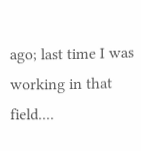ago; last time I was working in that field....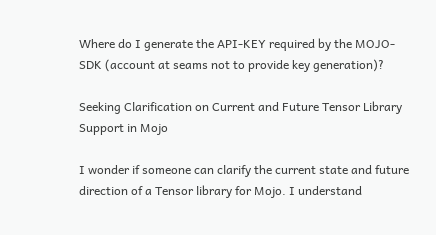Where do I generate the API-KEY required by the MOJO-SDK (account at seams not to provide key generation)?

Seeking Clarification on Current and Future Tensor Library Support in Mojo

I wonder if someone can clarify the current state and future direction of a Tensor library for Mojo. I understand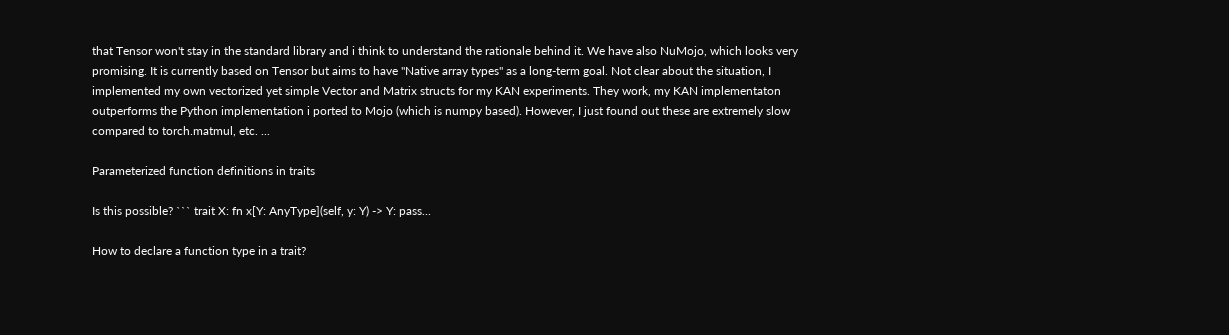that Tensor won't stay in the standard library and i think to understand the rationale behind it. We have also NuMojo, which looks very promising. It is currently based on Tensor but aims to have "Native array types" as a long-term goal. Not clear about the situation, I implemented my own vectorized yet simple Vector and Matrix structs for my KAN experiments. They work, my KAN implementaton outperforms the Python implementation i ported to Mojo (which is numpy based). However, I just found out these are extremely slow compared to torch.matmul, etc. ...

Parameterized function definitions in traits

Is this possible? ``` trait X: fn x[Y: AnyType](self, y: Y) -> Y: pass...

How to declare a function type in a trait?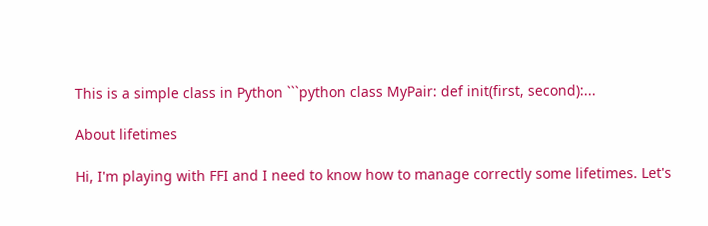This is a simple class in Python ```python class MyPair: def init(first, second):...

About lifetimes

Hi, I'm playing with FFI and I need to know how to manage correctly some lifetimes. Let's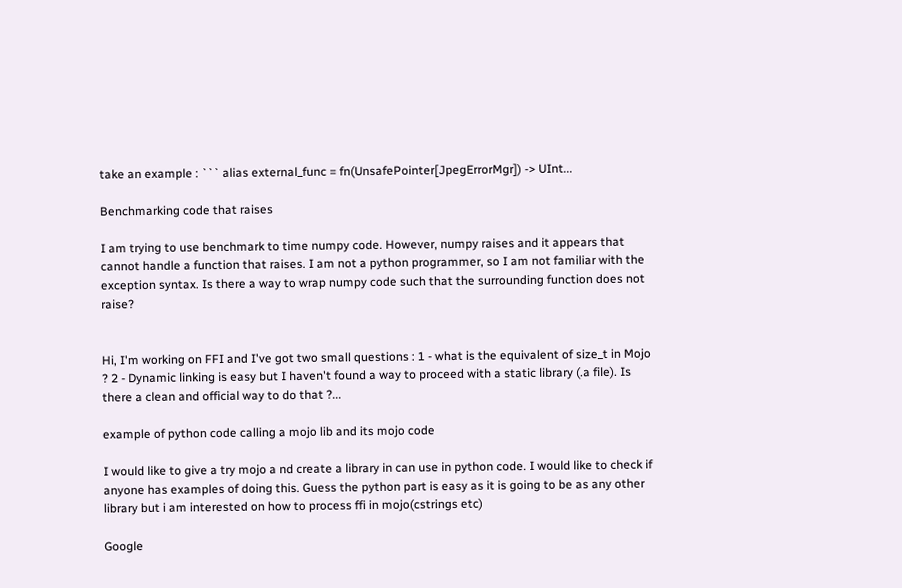take an example : ``` alias external_func = fn(UnsafePointer[JpegErrorMgr]) -> UInt...

Benchmarking code that raises

I am trying to use benchmark to time numpy code. However, numpy raises and it appears that cannot handle a function that raises. I am not a python programmer, so I am not familiar with the exception syntax. Is there a way to wrap numpy code such that the surrounding function does not raise?


Hi, I'm working on FFI and I've got two small questions : 1 - what is the equivalent of size_t in Mojo ? 2 - Dynamic linking is easy but I haven't found a way to proceed with a static library (.a file). Is there a clean and official way to do that ?...

example of python code calling a mojo lib and its mojo code

I would like to give a try mojo a nd create a library in can use in python code. I would like to check if anyone has examples of doing this. Guess the python part is easy as it is going to be as any other library but i am interested on how to process ffi in mojo(cstrings etc)

Google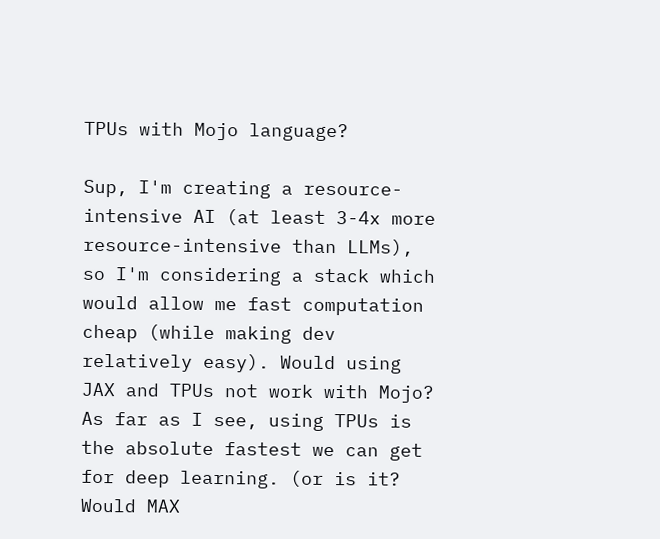TPUs with Mojo language?

Sup, I'm creating a resource-intensive AI (at least 3-4x more resource-intensive than LLMs), so I'm considering a stack which would allow me fast computation cheap (while making dev relatively easy). Would using JAX and TPUs not work with Mojo? As far as I see, using TPUs is the absolute fastest we can get for deep learning. (or is it? Would MAX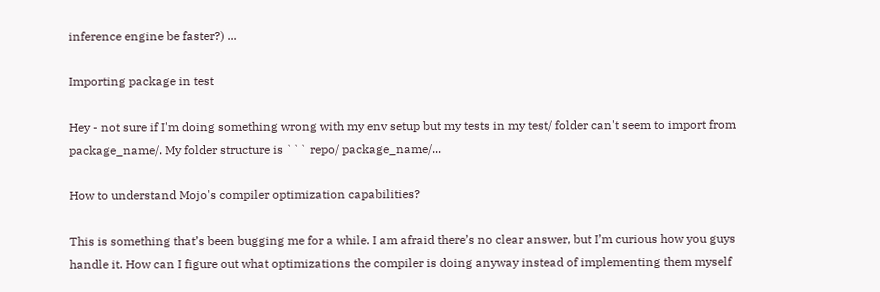inference engine be faster?) ...

Importing package in test

Hey - not sure if I'm doing something wrong with my env setup but my tests in my test/ folder can't seem to import from package_name/. My folder structure is ``` repo/ package_name/...

How to understand Mojo's compiler optimization capabilities?

This is something that’s been bugging me for a while. I am afraid there’s no clear answer, but I’m curious how you guys handle it. How can I figure out what optimizations the compiler is doing anyway instead of implementing them myself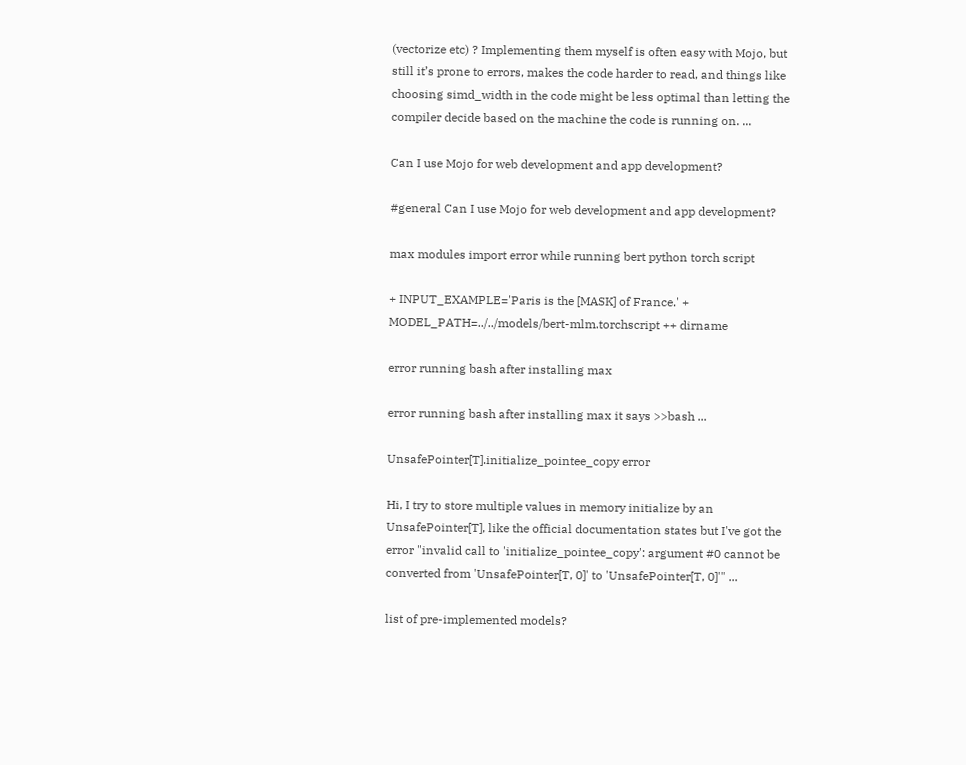(vectorize etc) ? Implementing them myself is often easy with Mojo, but still it’s prone to errors, makes the code harder to read, and things like choosing simd_width in the code might be less optimal than letting the compiler decide based on the machine the code is running on. ...

Can I use Mojo for web development and app development?

#general Can I use Mojo for web development and app development?

max modules import error while running bert python torch script

+ INPUT_EXAMPLE='Paris is the [MASK] of France.' + MODEL_PATH=../../models/bert-mlm.torchscript ++ dirname

error running bash after installing max

error running bash after installing max it says >>bash ...

UnsafePointer[T].initialize_pointee_copy error

Hi, I try to store multiple values in memory initialize by an UnsafePointer[T], like the official documentation states but I've got the error "invalid call to 'initialize_pointee_copy': argument #0 cannot be converted from 'UnsafePointer[T, 0]' to 'UnsafePointer[T, 0]'" ...

list of pre-implemented models?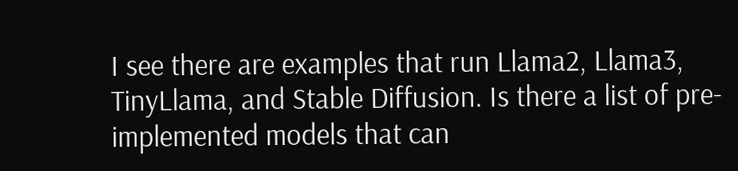I see there are examples that run Llama2, Llama3, TinyLlama, and Stable Diffusion. Is there a list of pre-implemented models that can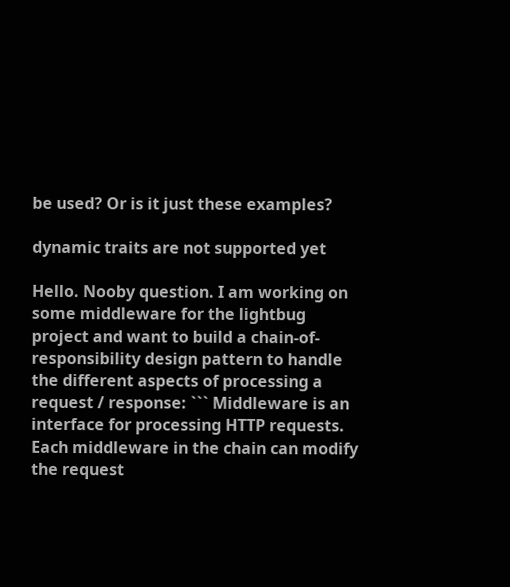be used? Or is it just these examples?

dynamic traits are not supported yet

Hello. Nooby question. I am working on some middleware for the lightbug project and want to build a chain-of-responsibility design pattern to handle the different aspects of processing a request / response: ``` Middleware is an interface for processing HTTP requests. Each middleware in the chain can modify the request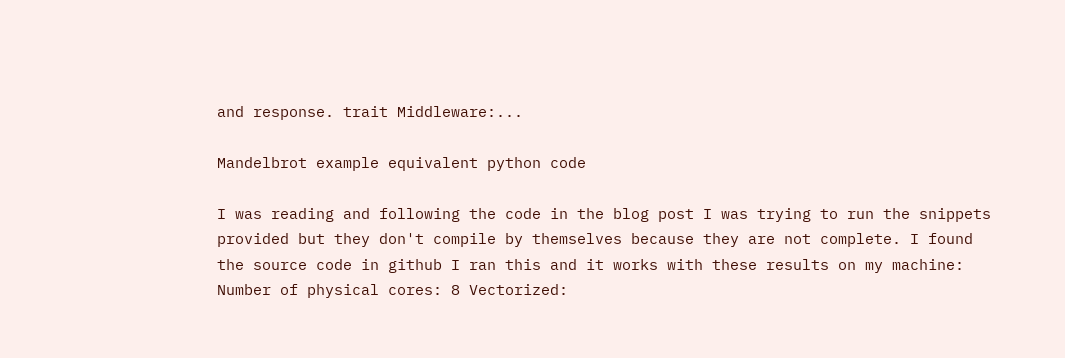and response. trait Middleware:...

Mandelbrot example equivalent python code

I was reading and following the code in the blog post I was trying to run the snippets provided but they don't compile by themselves because they are not complete. I found the source code in github I ran this and it works with these results on my machine: Number of physical cores: 8 Vectorized: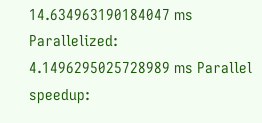14.634963190184047 ms Parallelized: 4.1496295025728989 ms Parallel speedup: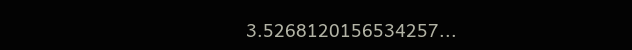3.5268120156534257...